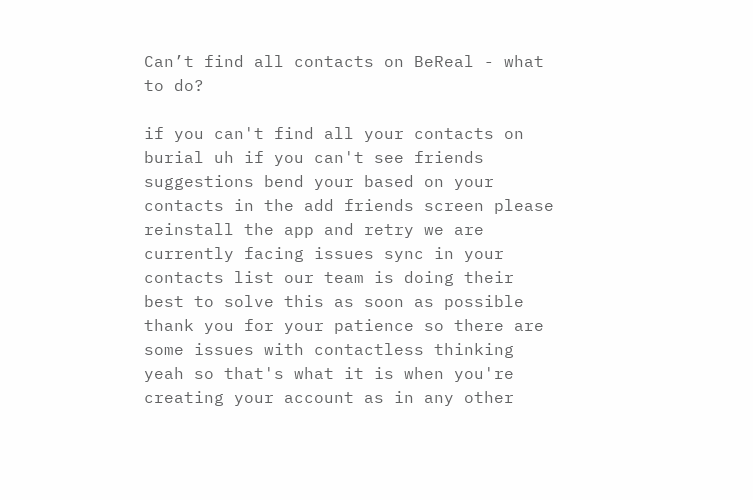Can’t find all contacts on BeReal - what to do?

if you can't find all your contacts on burial uh if you can't see friends suggestions bend your based on your contacts in the add friends screen please reinstall the app and retry we are currently facing issues sync in your contacts list our team is doing their best to solve this as soon as possible thank you for your patience so there are some issues with contactless thinking yeah so that's what it is when you're creating your account as in any other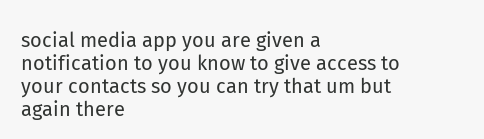social media app you are given a notification to you know to give access to your contacts so you can try that um but again there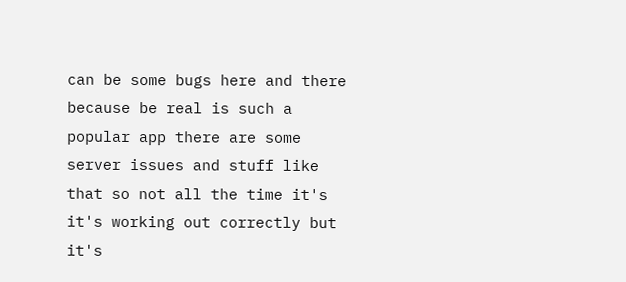can be some bugs here and there because be real is such a popular app there are some server issues and stuff like that so not all the time it's it's working out correctly but it's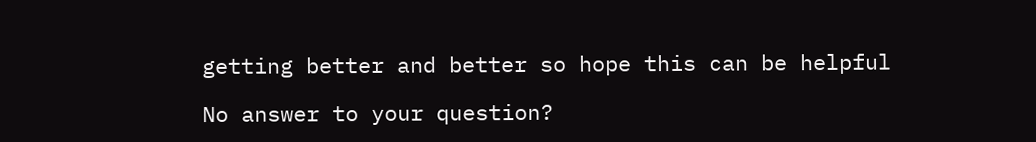getting better and better so hope this can be helpful

No answer to your question?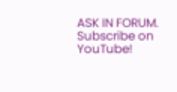ASK IN FORUM. Subscribe on YouTube!